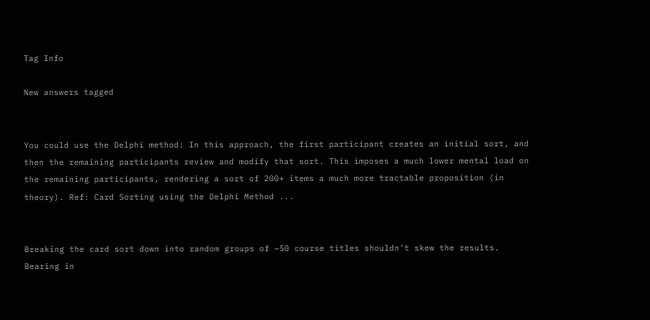Tag Info

New answers tagged


You could use the Delphi method: In this approach, the first participant creates an initial sort, and then the remaining participants review and modify that sort. This imposes a much lower mental load on the remaining participants, rendering a sort of 200+ items a much more tractable proposition (in theory). Ref: Card Sorting using the Delphi Method ...


Breaking the card sort down into random groups of ~50 course titles shouldn't skew the results. Bearing in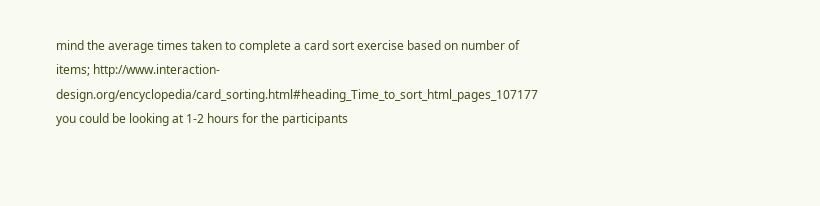mind the average times taken to complete a card sort exercise based on number of items; http://www.interaction-design.org/encyclopedia/card_sorting.html#heading_Time_to_sort_html_pages_107177 you could be looking at 1-2 hours for the participants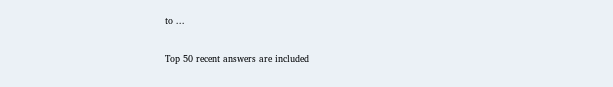to ...

Top 50 recent answers are included